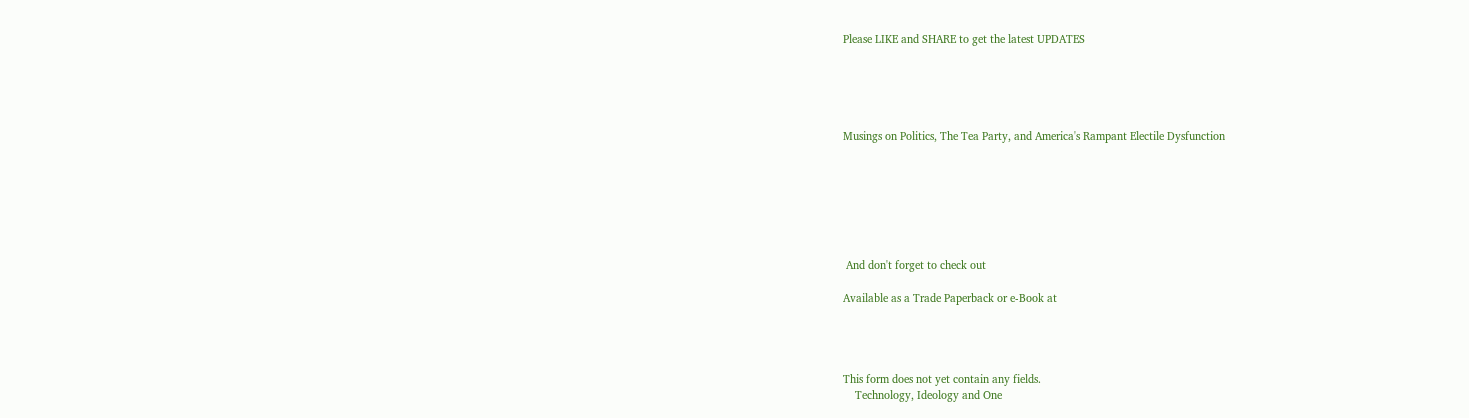Please LIKE and SHARE to get the latest UPDATES





Musings on Politics, The Tea Party, and America's Rampant Electile Dysfunction







 And don't forget to check out

Available as a Trade Paperback or e-Book at




This form does not yet contain any fields.
    Technology, Ideology and One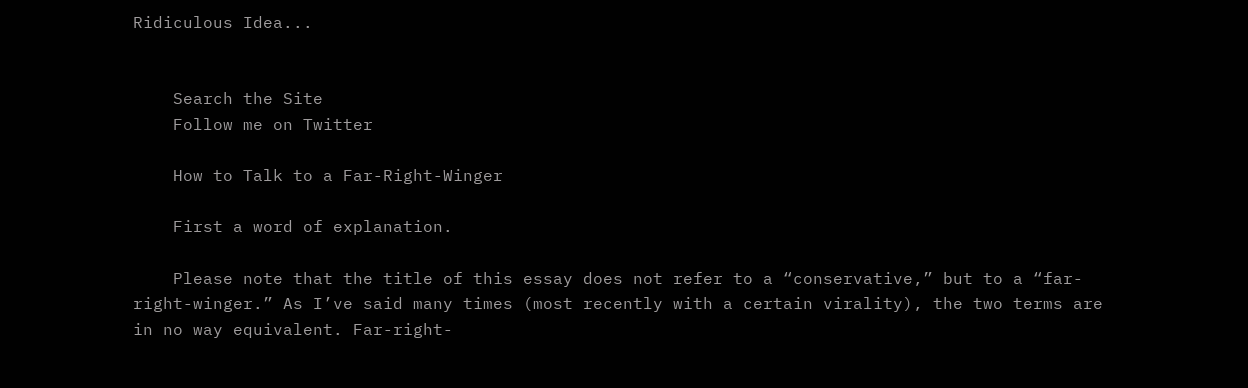Ridiculous Idea...


    Search the Site
    Follow me on Twitter

    How to Talk to a Far-Right-Winger

    First a word of explanation.

    Please note that the title of this essay does not refer to a “conservative,” but to a “far-right-winger.” As I’ve said many times (most recently with a certain virality), the two terms are in no way equivalent. Far-right-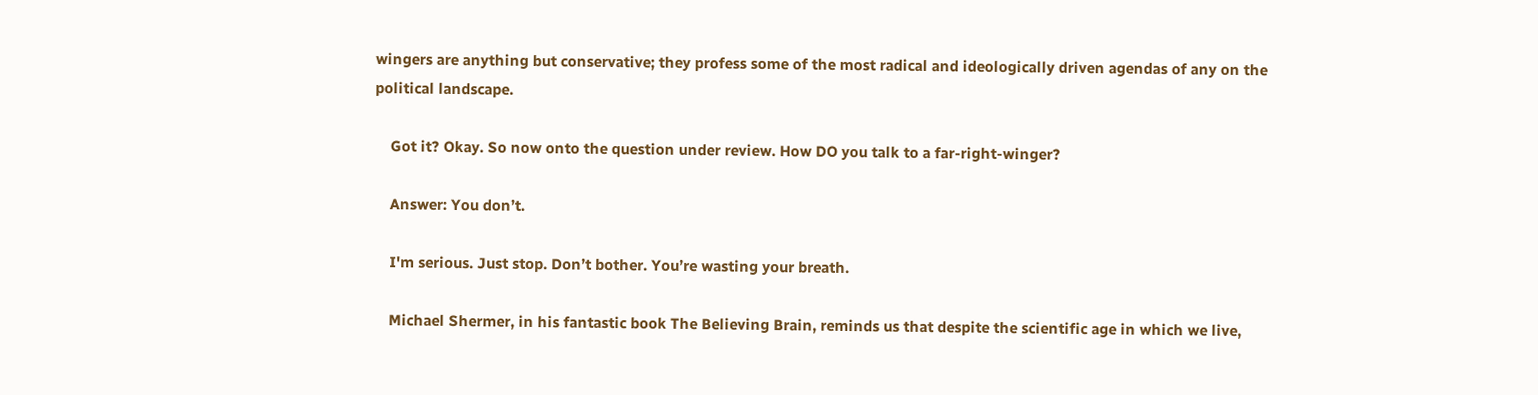wingers are anything but conservative; they profess some of the most radical and ideologically driven agendas of any on the political landscape.

    Got it? Okay. So now onto the question under review. How DO you talk to a far-right-winger?

    Answer: You don’t.

    I'm serious. Just stop. Don’t bother. You’re wasting your breath.

    Michael Shermer, in his fantastic book The Believing Brain, reminds us that despite the scientific age in which we live,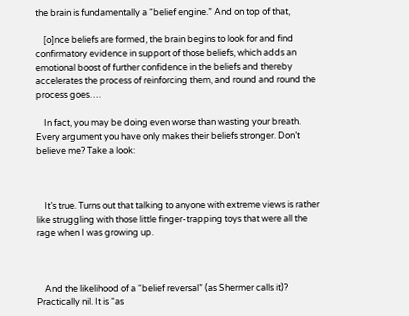the brain is fundamentally a “belief engine.” And on top of that,

    [o]nce beliefs are formed, the brain begins to look for and find confirmatory evidence in support of those beliefs, which adds an emotional boost of further confidence in the beliefs and thereby accelerates the process of reinforcing them, and round and round the process goes….

    In fact, you may be doing even worse than wasting your breath. Every argument you have only makes their beliefs stronger. Don’t believe me? Take a look:



    It’s true. Turns out that talking to anyone with extreme views is rather like struggling with those little finger-trapping toys that were all the rage when I was growing up.



    And the likelihood of a “belief reversal” (as Shermer calls it)?  Practically nil. It is “as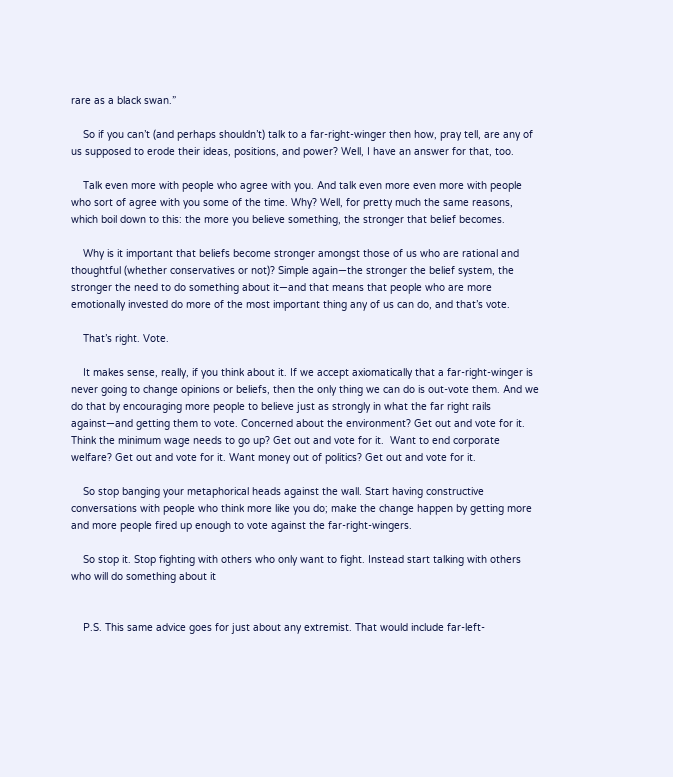rare as a black swan.”

    So if you can’t (and perhaps shouldn’t) talk to a far-right-winger then how, pray tell, are any of us supposed to erode their ideas, positions, and power? Well, I have an answer for that, too.

    Talk even more with people who agree with you. And talk even more even more with people who sort of agree with you some of the time. Why? Well, for pretty much the same reasons, which boil down to this: the more you believe something, the stronger that belief becomes.

    Why is it important that beliefs become stronger amongst those of us who are rational and thoughtful (whether conservatives or not)? Simple again—the stronger the belief system, the stronger the need to do something about it—and that means that people who are more emotionally invested do more of the most important thing any of us can do, and that’s vote.

    That’s right. Vote.

    It makes sense, really, if you think about it. If we accept axiomatically that a far-right-winger is never going to change opinions or beliefs, then the only thing we can do is out-vote them. And we do that by encouraging more people to believe just as strongly in what the far right rails against—and getting them to vote. Concerned about the environment? Get out and vote for it. Think the minimum wage needs to go up? Get out and vote for it.  Want to end corporate welfare? Get out and vote for it. Want money out of politics? Get out and vote for it.

    So stop banging your metaphorical heads against the wall. Start having constructive conversations with people who think more like you do; make the change happen by getting more and more people fired up enough to vote against the far-right-wingers.

    So stop it. Stop fighting with others who only want to fight. Instead start talking with others who will do something about it


    P.S. This same advice goes for just about any extremist. That would include far-left-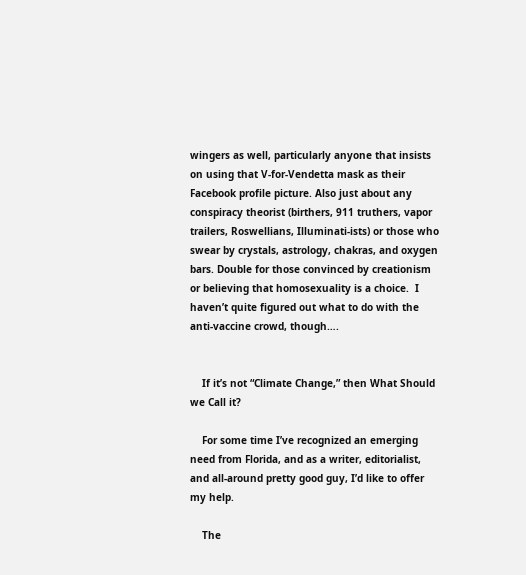wingers as well, particularly anyone that insists on using that V-for-Vendetta mask as their Facebook profile picture. Also just about any conspiracy theorist (birthers, 911 truthers, vapor trailers, Roswellians, Illuminati-ists) or those who swear by crystals, astrology, chakras, and oxygen bars. Double for those convinced by creationism or believing that homosexuality is a choice.  I haven’t quite figured out what to do with the anti-vaccine crowd, though….


    If it’s not “Climate Change,” then What Should we Call it?

    For some time I’ve recognized an emerging need from Florida, and as a writer, editorialist, and all-around pretty good guy, I’d like to offer my help.

    The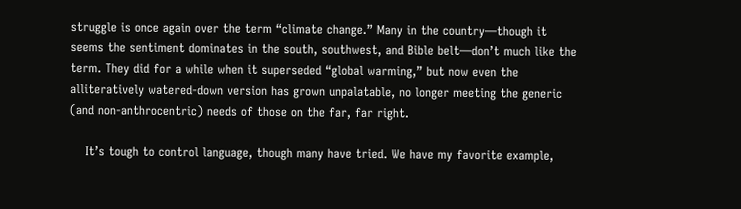struggle is once again over the term “climate change.” Many in the country—though it seems the sentiment dominates in the south, southwest, and Bible belt—don’t much like the term. They did for a while when it superseded “global warming,” but now even the alliteratively watered-down version has grown unpalatable, no longer meeting the generic (and non-anthrocentric) needs of those on the far, far right.

    It’s tough to control language, though many have tried. We have my favorite example,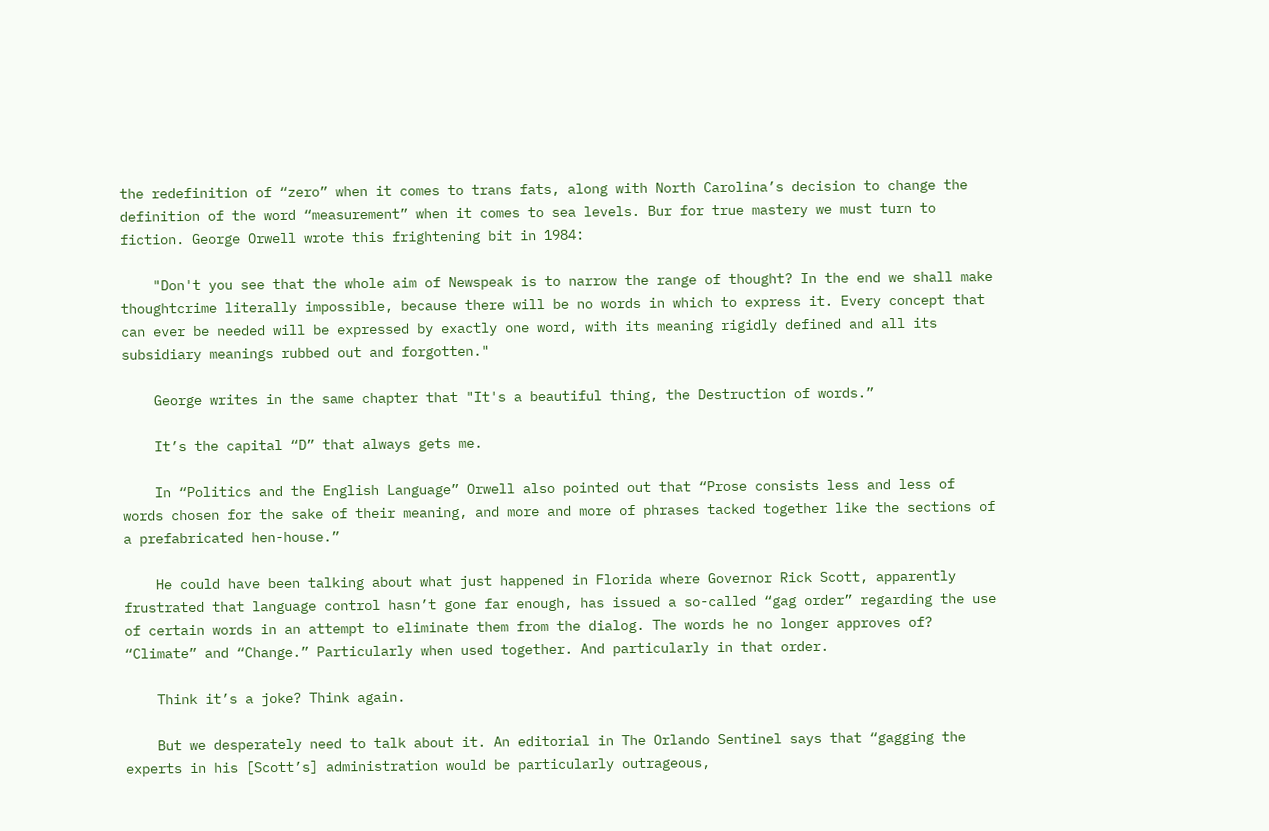the redefinition of “zero” when it comes to trans fats, along with North Carolina’s decision to change the definition of the word “measurement” when it comes to sea levels. Bur for true mastery we must turn to fiction. George Orwell wrote this frightening bit in 1984:

    "Don't you see that the whole aim of Newspeak is to narrow the range of thought? In the end we shall make thoughtcrime literally impossible, because there will be no words in which to express it. Every concept that can ever be needed will be expressed by exactly one word, with its meaning rigidly defined and all its subsidiary meanings rubbed out and forgotten."

    George writes in the same chapter that "It's a beautiful thing, the Destruction of words.”

    It’s the capital “D” that always gets me.

    In “Politics and the English Language” Orwell also pointed out that “Prose consists less and less of words chosen for the sake of their meaning, and more and more of phrases tacked together like the sections of a prefabricated hen-house.”

    He could have been talking about what just happened in Florida where Governor Rick Scott, apparently frustrated that language control hasn’t gone far enough, has issued a so-called “gag order” regarding the use of certain words in an attempt to eliminate them from the dialog. The words he no longer approves of? “Climate” and “Change.” Particularly when used together. And particularly in that order.

    Think it’s a joke? Think again.

    But we desperately need to talk about it. An editorial in The Orlando Sentinel says that “gagging the experts in his [Scott’s] administration would be particularly outrageous,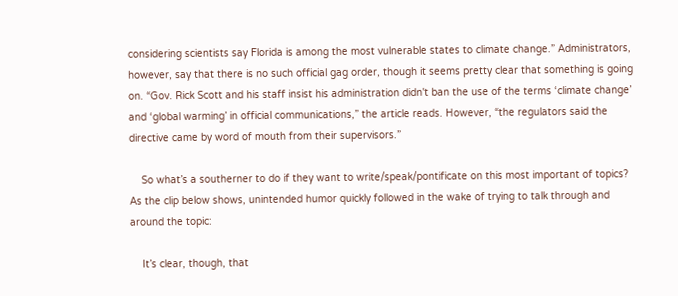considering scientists say Florida is among the most vulnerable states to climate change.” Administrators, however, say that there is no such official gag order, though it seems pretty clear that something is going on. “Gov. Rick Scott and his staff insist his administration didn't ban the use of the terms ‘climate change’ and ‘global warming’ in official communications,” the article reads. However, “the regulators said the directive came by word of mouth from their supervisors.”

    So what’s a southerner to do if they want to write/speak/pontificate on this most important of topics? As the clip below shows, unintended humor quickly followed in the wake of trying to talk through and around the topic:

    It’s clear, though, that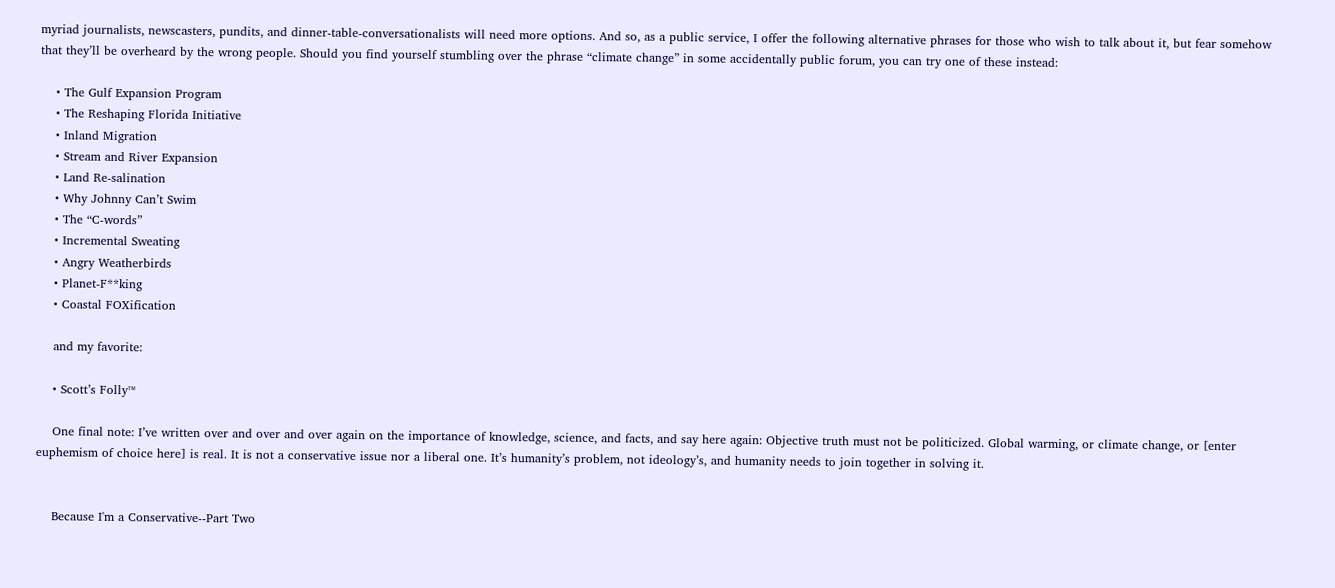myriad journalists, newscasters, pundits, and dinner-table-conversationalists will need more options. And so, as a public service, I offer the following alternative phrases for those who wish to talk about it, but fear somehow that they’ll be overheard by the wrong people. Should you find yourself stumbling over the phrase “climate change” in some accidentally public forum, you can try one of these instead:

    • The Gulf Expansion Program
    • The Reshaping Florida Initiative
    • Inland Migration
    • Stream and River Expansion
    • Land Re-salination
    • Why Johnny Can’t Swim
    • The “C-words”
    • Incremental Sweating
    • Angry Weatherbirds
    • Planet-F**king
    • Coastal FOXification

    and my favorite:

    • Scott’s Folly™

    One final note: I’ve written over and over and over again on the importance of knowledge, science, and facts, and say here again: Objective truth must not be politicized. Global warming, or climate change, or [enter euphemism of choice here] is real. It is not a conservative issue nor a liberal one. It’s humanity’s problem, not ideology’s, and humanity needs to join together in solving it.


    Because I'm a Conservative--Part Two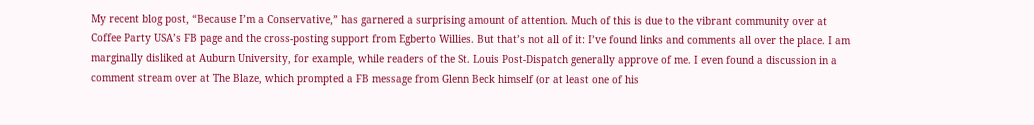My recent blog post, “Because I’m a Conservative,” has garnered a surprising amount of attention. Much of this is due to the vibrant community over at Coffee Party USA’s FB page and the cross-posting support from Egberto Willies. But that’s not all of it: I’ve found links and comments all over the place. I am marginally disliked at Auburn University, for example, while readers of the St. Louis Post-Dispatch generally approve of me. I even found a discussion in a comment stream over at The Blaze, which prompted a FB message from Glenn Beck himself (or at least one of his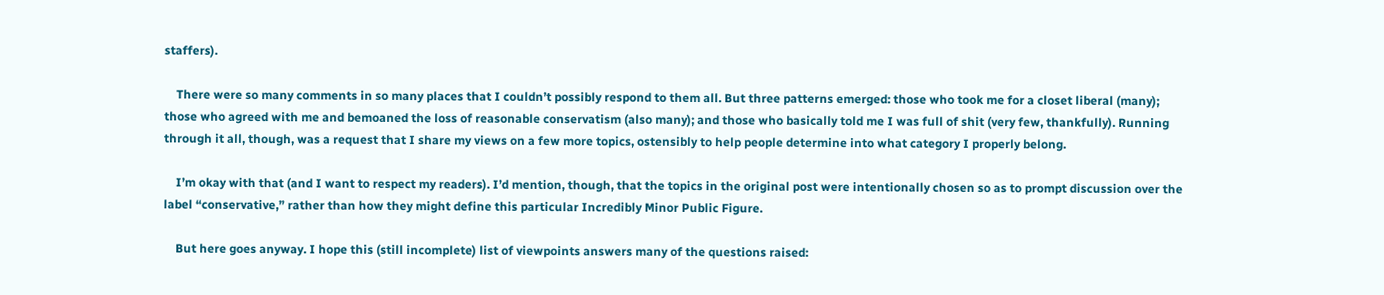staffers).

    There were so many comments in so many places that I couldn’t possibly respond to them all. But three patterns emerged: those who took me for a closet liberal (many); those who agreed with me and bemoaned the loss of reasonable conservatism (also many); and those who basically told me I was full of shit (very few, thankfully). Running through it all, though, was a request that I share my views on a few more topics, ostensibly to help people determine into what category I properly belong.

    I’m okay with that (and I want to respect my readers). I’d mention, though, that the topics in the original post were intentionally chosen so as to prompt discussion over the label “conservative,” rather than how they might define this particular Incredibly Minor Public Figure.

    But here goes anyway. I hope this (still incomplete) list of viewpoints answers many of the questions raised: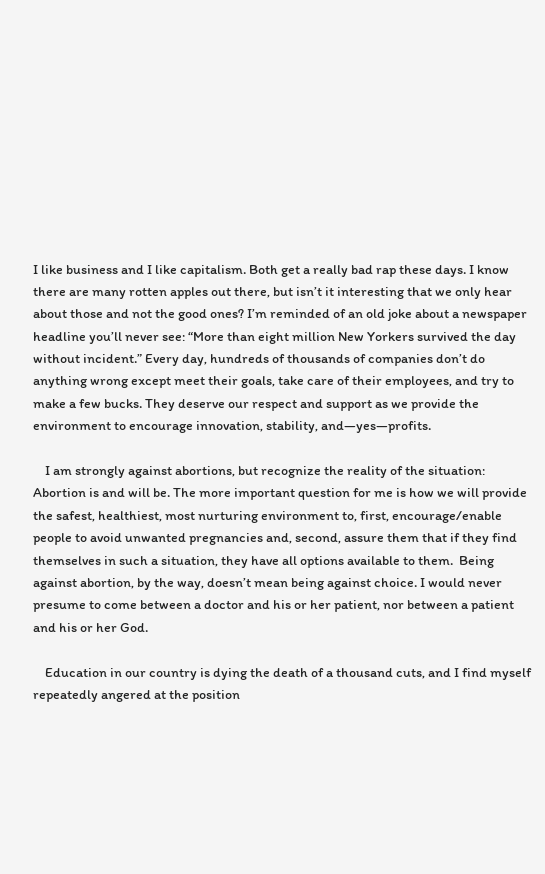I like business and I like capitalism. Both get a really bad rap these days. I know there are many rotten apples out there, but isn’t it interesting that we only hear about those and not the good ones? I’m reminded of an old joke about a newspaper headline you’ll never see: “More than eight million New Yorkers survived the day without incident.” Every day, hundreds of thousands of companies don’t do anything wrong except meet their goals, take care of their employees, and try to make a few bucks. They deserve our respect and support as we provide the environment to encourage innovation, stability, and—yes—profits.

    I am strongly against abortions, but recognize the reality of the situation: Abortion is and will be. The more important question for me is how we will provide the safest, healthiest, most nurturing environment to, first, encourage/enable people to avoid unwanted pregnancies and, second, assure them that if they find themselves in such a situation, they have all options available to them.  Being against abortion, by the way, doesn’t mean being against choice. I would never presume to come between a doctor and his or her patient, nor between a patient and his or her God.

    Education in our country is dying the death of a thousand cuts, and I find myself repeatedly angered at the position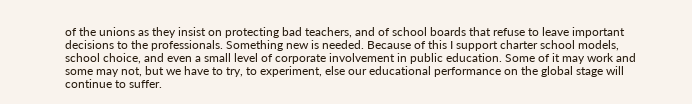of the unions as they insist on protecting bad teachers, and of school boards that refuse to leave important decisions to the professionals. Something new is needed. Because of this I support charter school models, school choice, and even a small level of corporate involvement in public education. Some of it may work and some may not, but we have to try, to experiment, else our educational performance on the global stage will continue to suffer.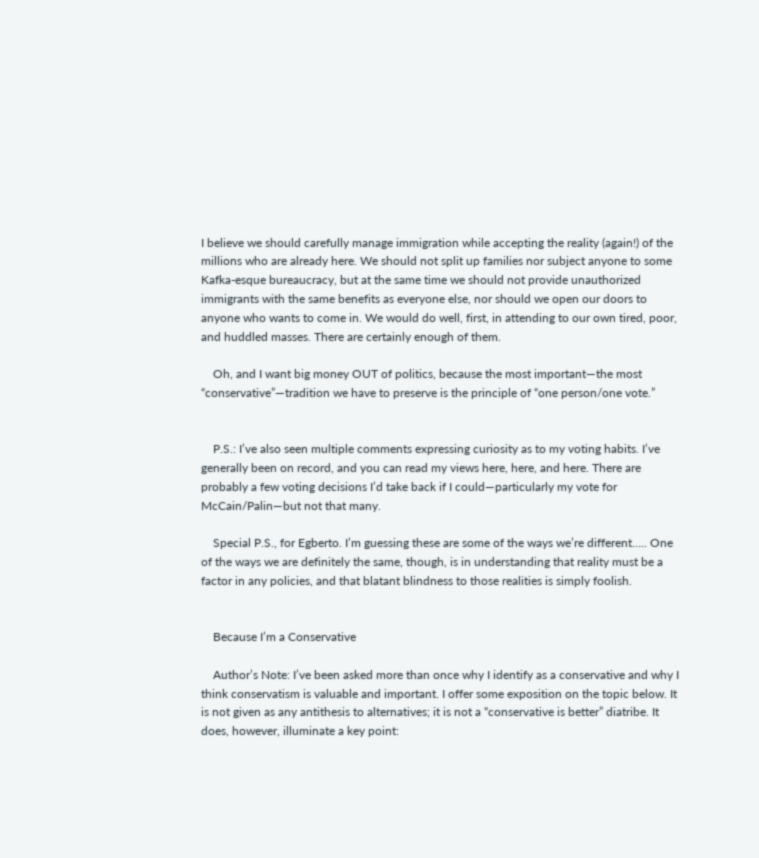I believe we should carefully manage immigration while accepting the reality (again!) of the millions who are already here. We should not split up families nor subject anyone to some Kafka-esque bureaucracy, but at the same time we should not provide unauthorized immigrants with the same benefits as everyone else, nor should we open our doors to anyone who wants to come in. We would do well, first, in attending to our own tired, poor, and huddled masses. There are certainly enough of them.

    Oh, and I want big money OUT of politics, because the most important—the most “conservative”—tradition we have to preserve is the principle of “one person/one vote.”


    P.S.: I’ve also seen multiple comments expressing curiosity as to my voting habits. I’ve generally been on record, and you can read my views here, here, and here. There are probably a few voting decisions I’d take back if I could—particularly my vote for McCain/Palin—but not that many.

    Special P.S., for Egberto. I’m guessing these are some of the ways we’re different….. One of the ways we are definitely the same, though, is in understanding that reality must be a factor in any policies, and that blatant blindness to those realities is simply foolish.


    Because I’m a Conservative

    Author’s Note: I’ve been asked more than once why I identify as a conservative and why I think conservatism is valuable and important. I offer some exposition on the topic below. It is not given as any antithesis to alternatives; it is not a “conservative is better” diatribe. It does, however, illuminate a key point: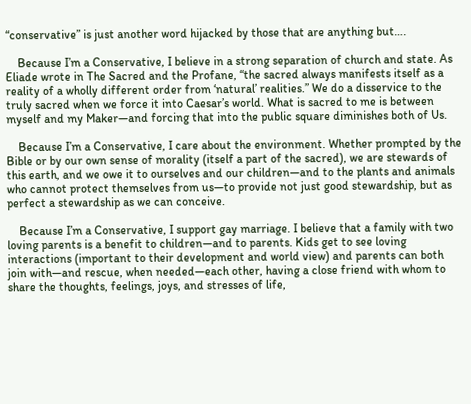“conservative” is just another word hijacked by those that are anything but….

    Because I’m a Conservative, I believe in a strong separation of church and state. As Eliade wrote in The Sacred and the Profane, “the sacred always manifests itself as a reality of a wholly different order from ‘natural’ realities.” We do a disservice to the truly sacred when we force it into Caesar’s world. What is sacred to me is between myself and my Maker—and forcing that into the public square diminishes both of Us.

    Because I’m a Conservative, I care about the environment. Whether prompted by the Bible or by our own sense of morality (itself a part of the sacred), we are stewards of this earth, and we owe it to ourselves and our children—and to the plants and animals who cannot protect themselves from us—to provide not just good stewardship, but as perfect a stewardship as we can conceive.

    Because I’m a Conservative, I support gay marriage. I believe that a family with two loving parents is a benefit to children—and to parents. Kids get to see loving interactions (important to their development and world view) and parents can both join with—and rescue, when needed—each other, having a close friend with whom to share the thoughts, feelings, joys, and stresses of life,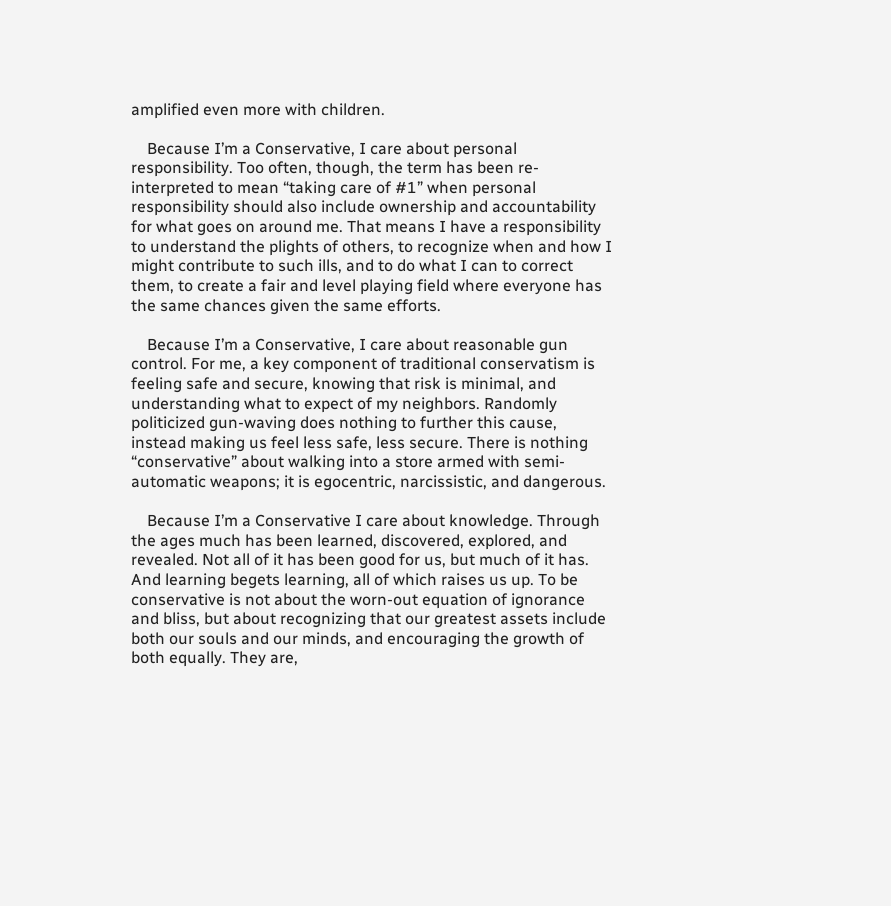amplified even more with children.

    Because I’m a Conservative, I care about personal responsibility. Too often, though, the term has been re-interpreted to mean “taking care of #1” when personal responsibility should also include ownership and accountability for what goes on around me. That means I have a responsibility to understand the plights of others, to recognize when and how I might contribute to such ills, and to do what I can to correct them, to create a fair and level playing field where everyone has the same chances given the same efforts.

    Because I’m a Conservative, I care about reasonable gun control. For me, a key component of traditional conservatism is feeling safe and secure, knowing that risk is minimal, and understanding what to expect of my neighbors. Randomly politicized gun-waving does nothing to further this cause, instead making us feel less safe, less secure. There is nothing “conservative” about walking into a store armed with semi-automatic weapons; it is egocentric, narcissistic, and dangerous.

    Because I’m a Conservative I care about knowledge. Through the ages much has been learned, discovered, explored, and revealed. Not all of it has been good for us, but much of it has. And learning begets learning, all of which raises us up. To be conservative is not about the worn-out equation of ignorance and bliss, but about recognizing that our greatest assets include both our souls and our minds, and encouraging the growth of both equally. They are,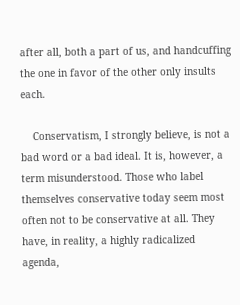after all, both a part of us, and handcuffing the one in favor of the other only insults each.

    Conservatism, I strongly believe, is not a bad word or a bad ideal. It is, however, a term misunderstood. Those who label themselves conservative today seem most often not to be conservative at all. They have, in reality, a highly radicalized agenda,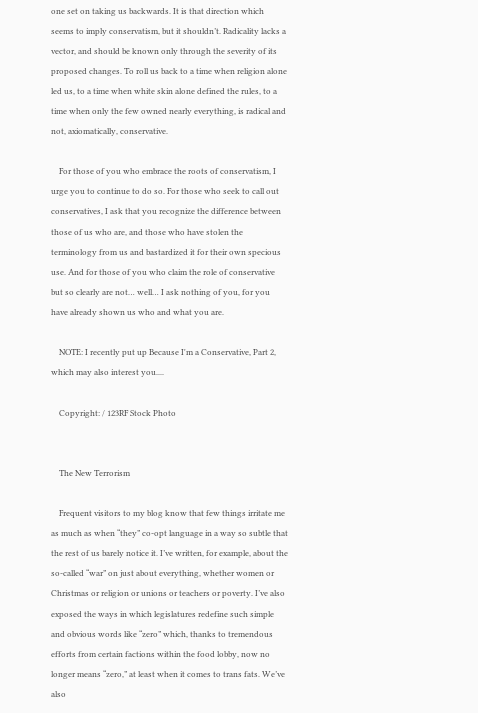one set on taking us backwards. It is that direction which seems to imply conservatism, but it shouldn’t. Radicality lacks a vector, and should be known only through the severity of its proposed changes. To roll us back to a time when religion alone led us, to a time when white skin alone defined the rules, to a time when only the few owned nearly everything, is radical and not, axiomatically, conservative.

    For those of you who embrace the roots of conservatism, I urge you to continue to do so. For those who seek to call out conservatives, I ask that you recognize the difference between those of us who are, and those who have stolen the terminology from us and bastardized it for their own specious use. And for those of you who claim the role of conservative but so clearly are not… well… I ask nothing of you, for you have already shown us who and what you are.

    NOTE: I recently put up Because I'm a Conservative, Part 2, which may also interest you....

    Copyright: / 123RF Stock Photo


    The New Terrorism

    Frequent visitors to my blog know that few things irritate me as much as when “they” co-opt language in a way so subtle that the rest of us barely notice it. I’ve written, for example, about the so-called “war” on just about everything, whether women or Christmas or religion or unions or teachers or poverty. I’ve also exposed the ways in which legislatures redefine such simple and obvious words like “zero” which, thanks to tremendous efforts from certain factions within the food lobby, now no longer means “zero,” at least when it comes to trans fats. We’ve also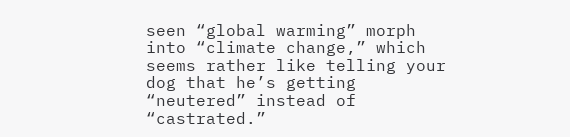seen “global warming” morph into “climate change,” which seems rather like telling your dog that he’s getting “neutered” instead of “castrated.”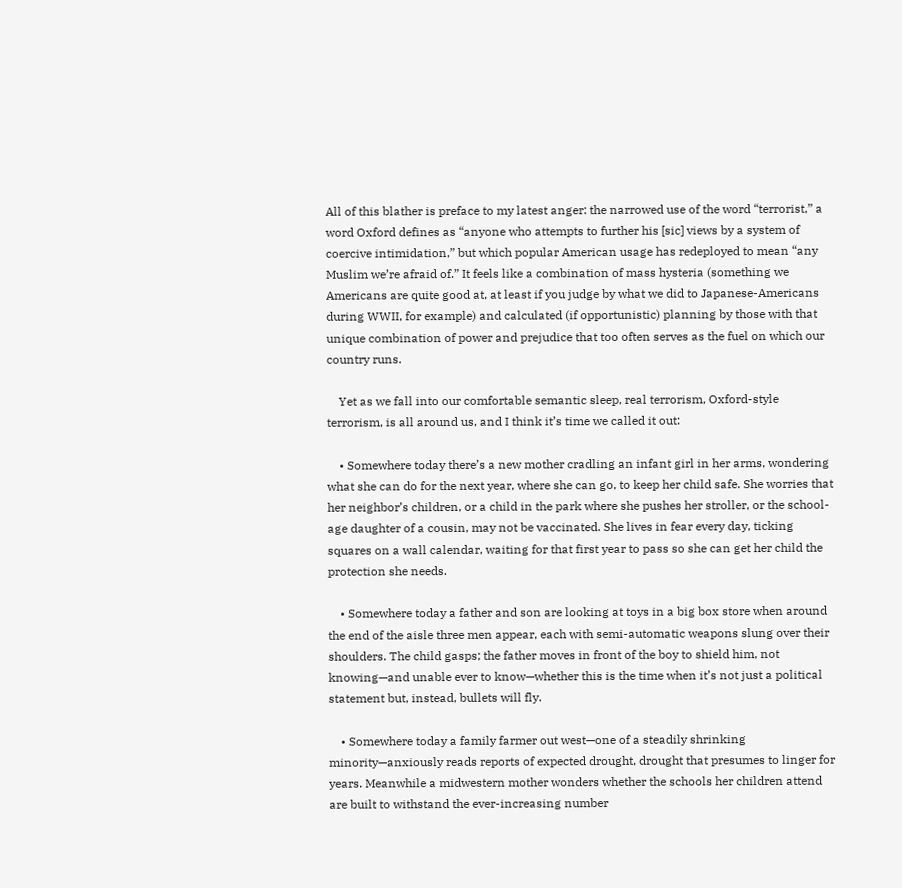All of this blather is preface to my latest anger: the narrowed use of the word “terrorist,” a word Oxford defines as “anyone who attempts to further his [sic] views by a system of coercive intimidation,” but which popular American usage has redeployed to mean “any Muslim we’re afraid of.” It feels like a combination of mass hysteria (something we Americans are quite good at, at least if you judge by what we did to Japanese-Americans during WWII, for example) and calculated (if opportunistic) planning by those with that unique combination of power and prejudice that too often serves as the fuel on which our country runs.

    Yet as we fall into our comfortable semantic sleep, real terrorism, Oxford-style terrorism, is all around us, and I think it’s time we called it out:

    • Somewhere today there’s a new mother cradling an infant girl in her arms, wondering what she can do for the next year, where she can go, to keep her child safe. She worries that her neighbor’s children, or a child in the park where she pushes her stroller, or the school-age daughter of a cousin, may not be vaccinated. She lives in fear every day, ticking squares on a wall calendar, waiting for that first year to pass so she can get her child the protection she needs.

    • Somewhere today a father and son are looking at toys in a big box store when around the end of the aisle three men appear, each with semi-automatic weapons slung over their shoulders. The child gasps; the father moves in front of the boy to shield him, not knowing—and unable ever to know—whether this is the time when it’s not just a political statement but, instead, bullets will fly.

    • Somewhere today a family farmer out west—one of a steadily shrinking minority—anxiously reads reports of expected drought, drought that presumes to linger for years. Meanwhile a midwestern mother wonders whether the schools her children attend are built to withstand the ever-increasing number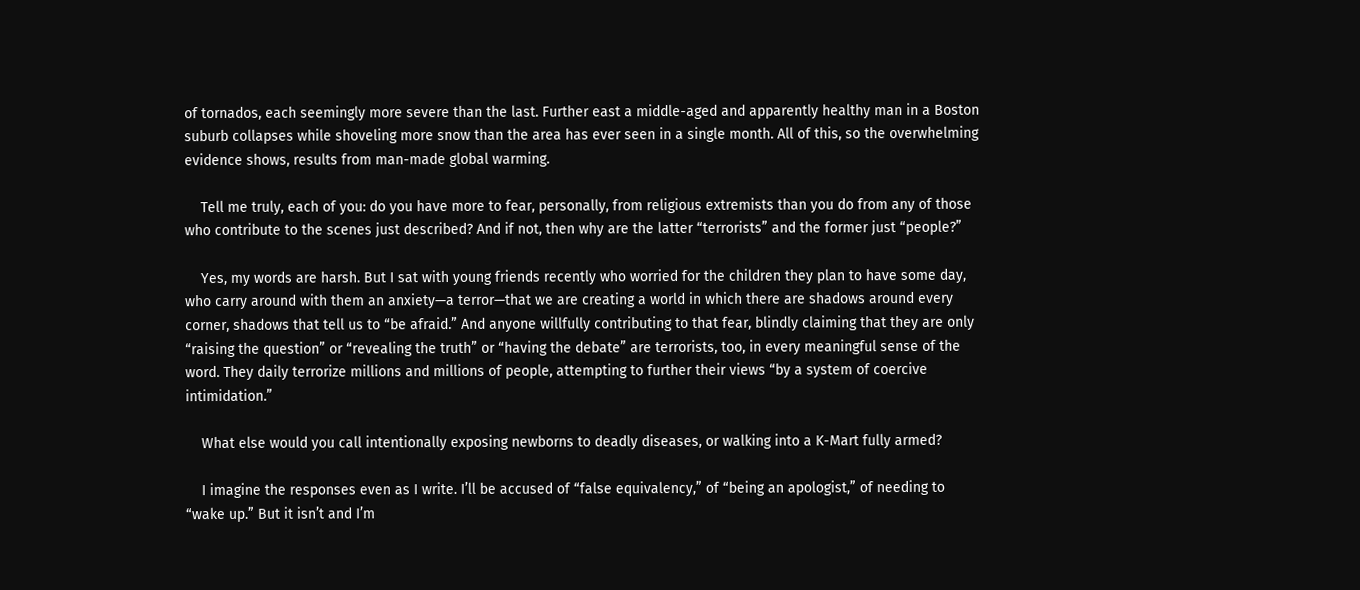of tornados, each seemingly more severe than the last. Further east a middle-aged and apparently healthy man in a Boston suburb collapses while shoveling more snow than the area has ever seen in a single month. All of this, so the overwhelming evidence shows, results from man-made global warming.

    Tell me truly, each of you: do you have more to fear, personally, from religious extremists than you do from any of those who contribute to the scenes just described? And if not, then why are the latter “terrorists” and the former just “people?”

    Yes, my words are harsh. But I sat with young friends recently who worried for the children they plan to have some day, who carry around with them an anxiety—a terror—that we are creating a world in which there are shadows around every corner, shadows that tell us to “be afraid.” And anyone willfully contributing to that fear, blindly claiming that they are only “raising the question” or “revealing the truth” or “having the debate” are terrorists, too, in every meaningful sense of the word. They daily terrorize millions and millions of people, attempting to further their views “by a system of coercive intimidation.”

    What else would you call intentionally exposing newborns to deadly diseases, or walking into a K-Mart fully armed?

    I imagine the responses even as I write. I’ll be accused of “false equivalency,” of “being an apologist,” of needing to “wake up.” But it isn’t and I’m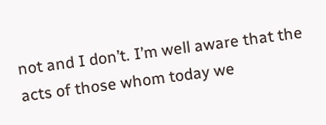not and I don’t. I’m well aware that the acts of those whom today we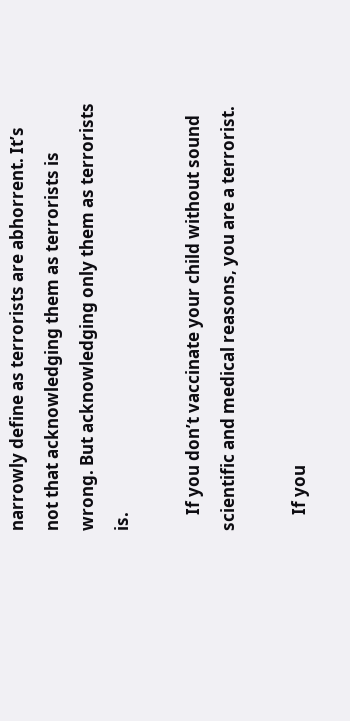narrowly define as terrorists are abhorrent. It’s not that acknowledging them as terrorists is wrong. But acknowledging only them as terrorists is.

    If you don’t vaccinate your child without sound scientific and medical reasons, you are a terrorist.

    If you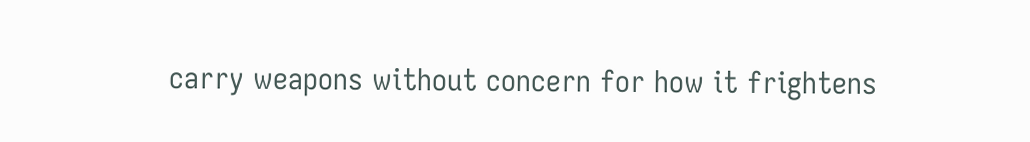carry weapons without concern for how it frightens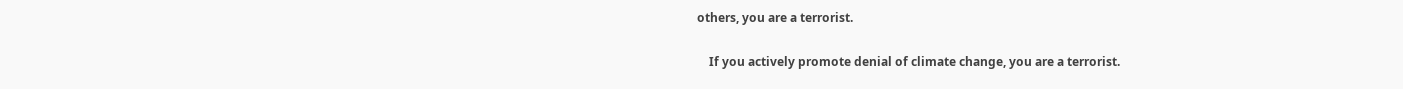others, you are a terrorist.

    If you actively promote denial of climate change, you are a terrorist.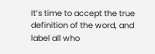It’s time to accept the true definition of the word, and label all who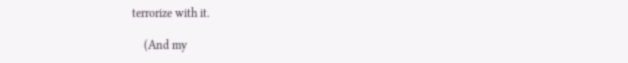terrorize with it.

    (And my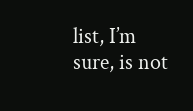list, I’m sure, is not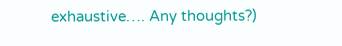exhaustive…. Any thoughts?)